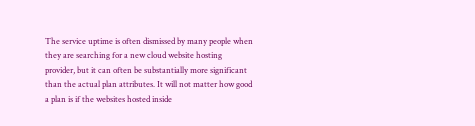The service uptime is often dismissed by many people when they are searching for a new cloud website hosting provider, but it can often be substantially more significant than the actual plan attributes. It will not matter how good a plan is if the websites hosted inside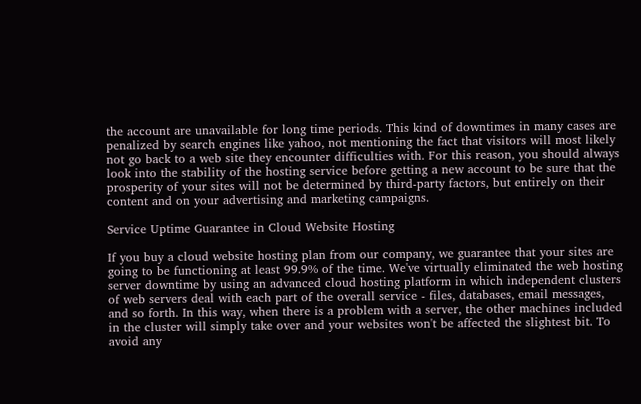the account are unavailable for long time periods. This kind of downtimes in many cases are penalized by search engines like yahoo, not mentioning the fact that visitors will most likely not go back to a web site they encounter difficulties with. For this reason, you should always look into the stability of the hosting service before getting a new account to be sure that the prosperity of your sites will not be determined by third-party factors, but entirely on their content and on your advertising and marketing campaigns.

Service Uptime Guarantee in Cloud Website Hosting

If you buy a cloud website hosting plan from our company, we guarantee that your sites are going to be functioning at least 99.9% of the time. We've virtually eliminated the web hosting server downtime by using an advanced cloud hosting platform in which independent clusters of web servers deal with each part of the overall service - files, databases, email messages, and so forth. In this way, when there is a problem with a server, the other machines included in the cluster will simply take over and your websites won't be affected the slightest bit. To avoid any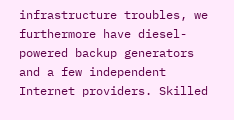infrastructure troubles, we furthermore have diesel-powered backup generators and a few independent Internet providers. Skilled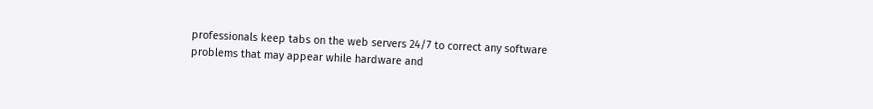professionals keep tabs on the web servers 24/7 to correct any software problems that may appear while hardware and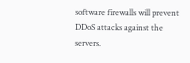software firewalls will prevent DDoS attacks against the servers.